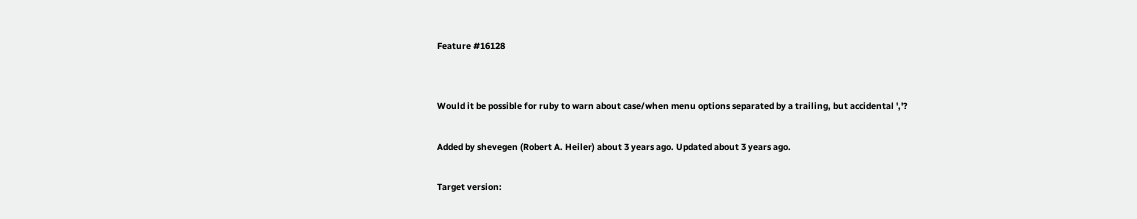Feature #16128


Would it be possible for ruby to warn about case/when menu options separated by a trailing, but accidental ','?

Added by shevegen (Robert A. Heiler) about 3 years ago. Updated about 3 years ago.

Target version: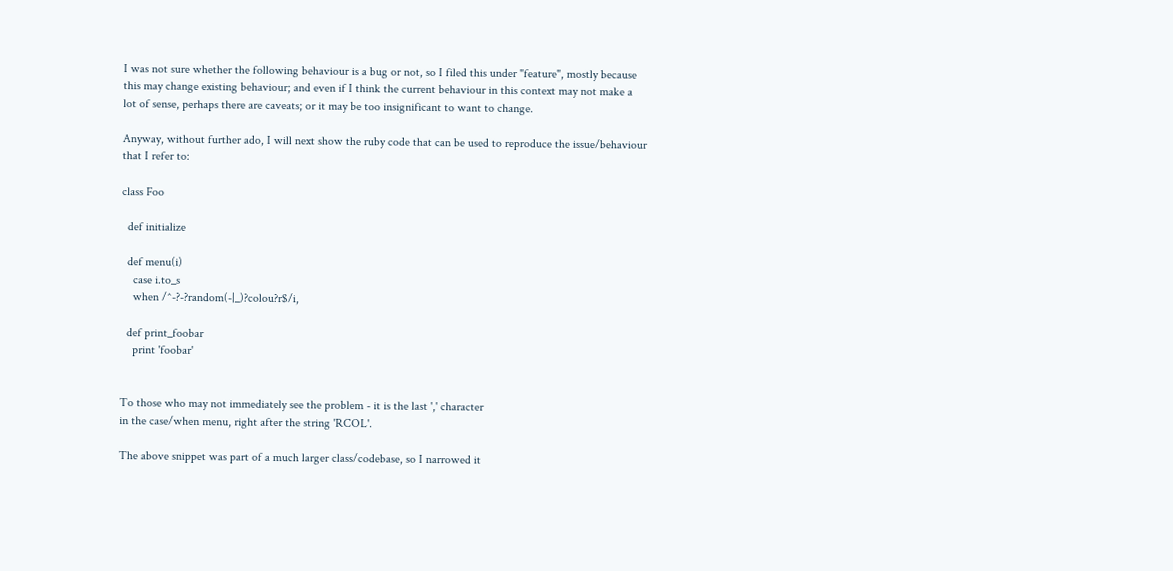I was not sure whether the following behaviour is a bug or not, so I filed this under "feature", mostly because
this may change existing behaviour; and even if I think the current behaviour in this context may not make a
lot of sense, perhaps there are caveats; or it may be too insignificant to want to change.

Anyway, without further ado, I will next show the ruby code that can be used to reproduce the issue/behaviour
that I refer to:

class Foo

  def initialize

  def menu(i)
    case i.to_s
    when /^-?-?random(-|_)?colou?r$/i,

  def print_foobar
    print 'foobar'


To those who may not immediately see the problem - it is the last ',' character
in the case/when menu, right after the string 'RCOL'.

The above snippet was part of a much larger class/codebase, so I narrowed it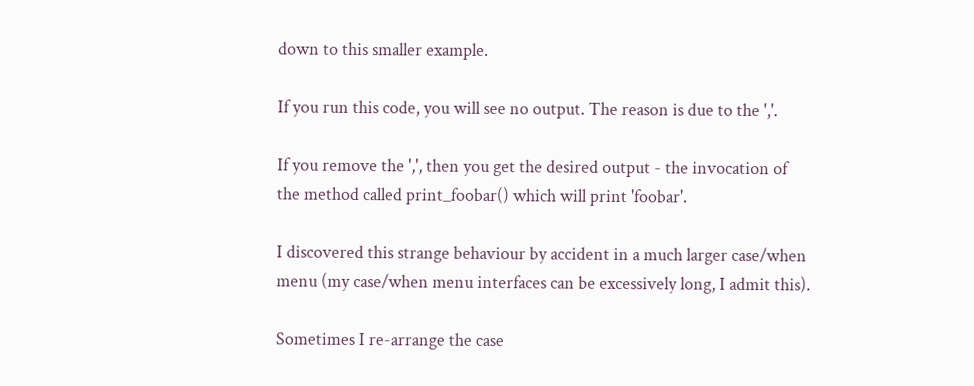down to this smaller example.

If you run this code, you will see no output. The reason is due to the ','.

If you remove the ',', then you get the desired output - the invocation of
the method called print_foobar() which will print 'foobar'.

I discovered this strange behaviour by accident in a much larger case/when
menu (my case/when menu interfaces can be excessively long, I admit this).

Sometimes I re-arrange the case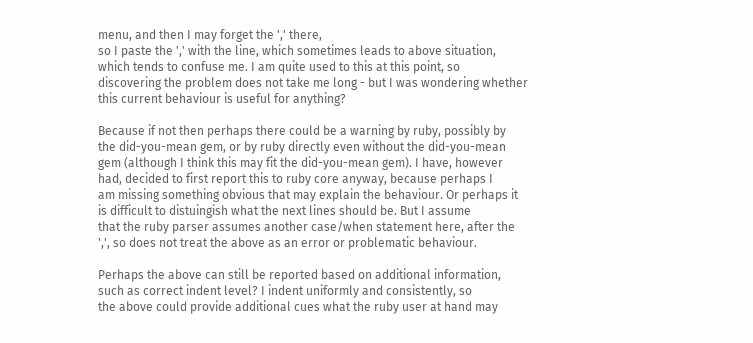menu, and then I may forget the ',' there,
so I paste the ',' with the line, which sometimes leads to above situation,
which tends to confuse me. I am quite used to this at this point, so
discovering the problem does not take me long - but I was wondering whether
this current behaviour is useful for anything?

Because if not then perhaps there could be a warning by ruby, possibly by
the did-you-mean gem, or by ruby directly even without the did-you-mean
gem (although I think this may fit the did-you-mean gem). I have, however
had, decided to first report this to ruby core anyway, because perhaps I
am missing something obvious that may explain the behaviour. Or perhaps it
is difficult to distuingish what the next lines should be. But I assume
that the ruby parser assumes another case/when statement here, after the
',', so does not treat the above as an error or problematic behaviour.

Perhaps the above can still be reported based on additional information,
such as correct indent level? I indent uniformly and consistently, so
the above could provide additional cues what the ruby user at hand may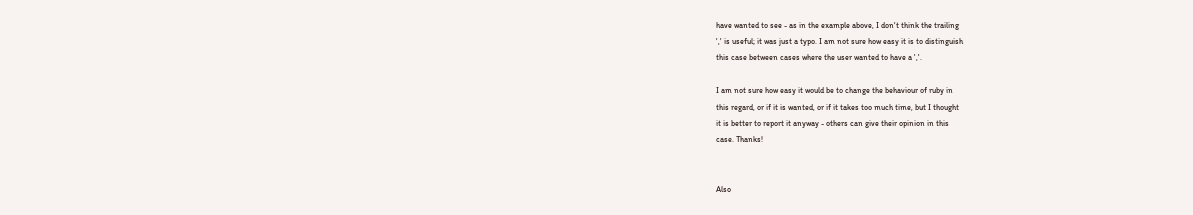have wanted to see - as in the example above, I don't think the trailing
',' is useful; it was just a typo. I am not sure how easy it is to distinguish
this case between cases where the user wanted to have a ','.

I am not sure how easy it would be to change the behaviour of ruby in
this regard, or if it is wanted, or if it takes too much time, but I thought
it is better to report it anyway - others can give their opinion in this
case. Thanks!


Also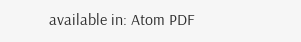available in: Atom PDF